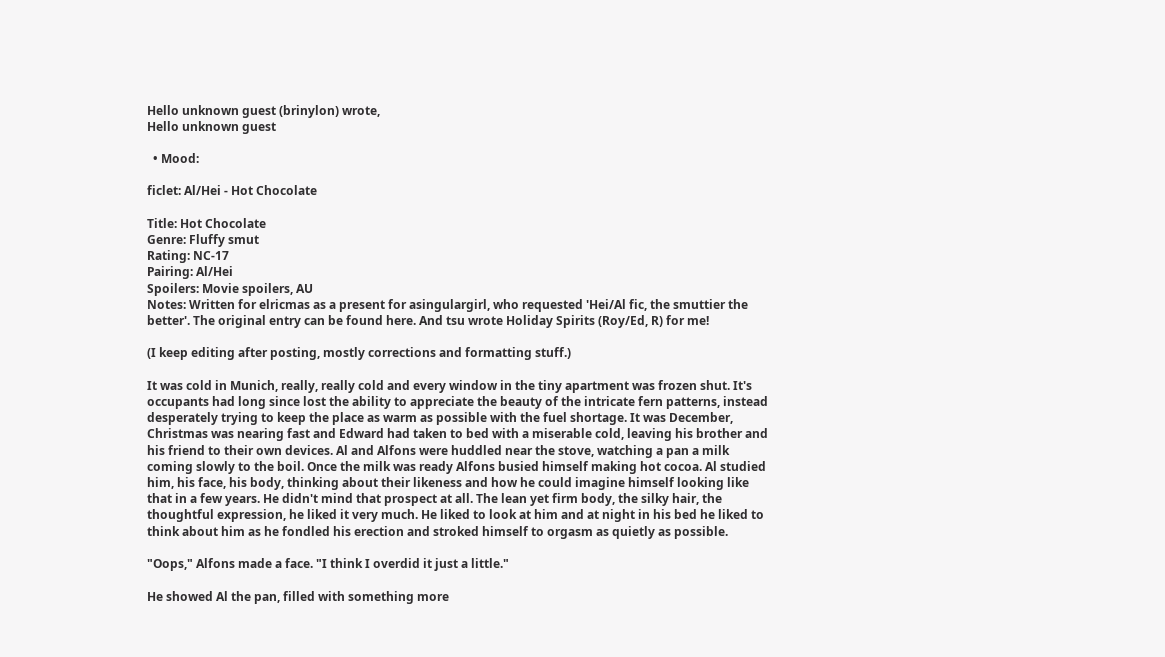Hello unknown guest (brinylon) wrote,
Hello unknown guest

  • Mood:

ficlet: Al/Hei - Hot Chocolate

Title: Hot Chocolate
Genre: Fluffy smut
Rating: NC-17
Pairing: Al/Hei
Spoilers: Movie spoilers, AU
Notes: Written for elricmas as a present for asingulargirl, who requested 'Hei/Al fic, the smuttier the better'. The original entry can be found here. And tsu wrote Holiday Spirits (Roy/Ed, R) for me!

(I keep editing after posting, mostly corrections and formatting stuff.)

It was cold in Munich, really, really cold and every window in the tiny apartment was frozen shut. It's occupants had long since lost the ability to appreciate the beauty of the intricate fern patterns, instead desperately trying to keep the place as warm as possible with the fuel shortage. It was December, Christmas was nearing fast and Edward had taken to bed with a miserable cold, leaving his brother and his friend to their own devices. Al and Alfons were huddled near the stove, watching a pan a milk coming slowly to the boil. Once the milk was ready Alfons busied himself making hot cocoa. Al studied him, his face, his body, thinking about their likeness and how he could imagine himself looking like that in a few years. He didn't mind that prospect at all. The lean yet firm body, the silky hair, the thoughtful expression, he liked it very much. He liked to look at him and at night in his bed he liked to think about him as he fondled his erection and stroked himself to orgasm as quietly as possible.

"Oops," Alfons made a face. "I think I overdid it just a little."

He showed Al the pan, filled with something more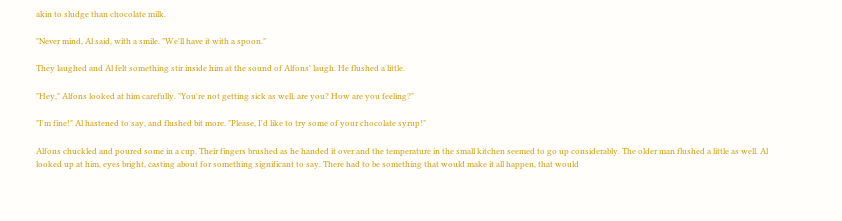akin to sludge than chocolate milk.

"Never mind, Al said, with a smile. "We'll have it with a spoon."

They laughed and Al felt something stir inside him at the sound of Alfons' laugh. He flushed a little.

"Hey," Alfons looked at him carefully. "You're not getting sick as well, are you? How are you feeling?"

"I'm fine!" Al hastened to say, and flushed bit more. "Please, I'd like to try some of your chocolate syrup!"

Alfons chuckled and poured some in a cup. Their fingers brushed as he handed it over and the temperature in the small kitchen seemed to go up considerably. The older man flushed a little as well. Al looked up at him, eyes bright, casting about for something significant to say. There had to be something that would make it all happen, that would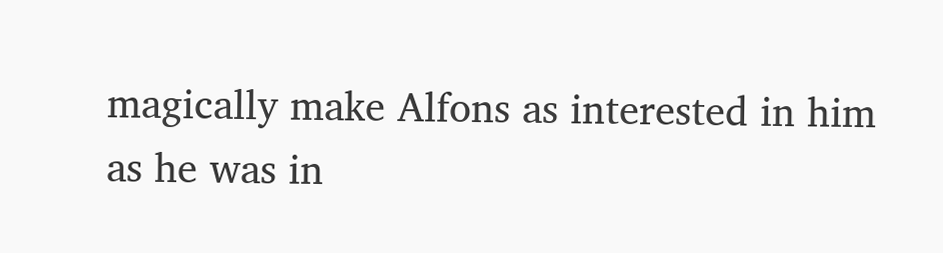magically make Alfons as interested in him as he was in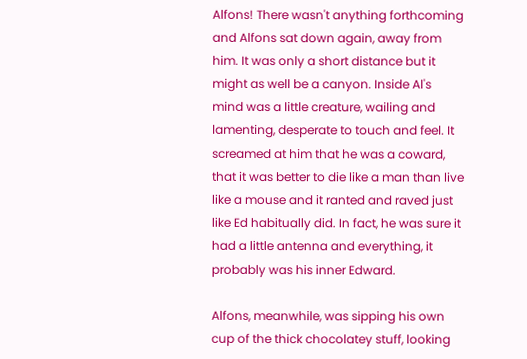Alfons! There wasn't anything forthcoming and Alfons sat down again, away from him. It was only a short distance but it might as well be a canyon. Inside Al's mind was a little creature, wailing and lamenting, desperate to touch and feel. It screamed at him that he was a coward, that it was better to die like a man than live like a mouse and it ranted and raved just like Ed habitually did. In fact, he was sure it had a little antenna and everything, it probably was his inner Edward.

Alfons, meanwhile, was sipping his own cup of the thick chocolatey stuff, looking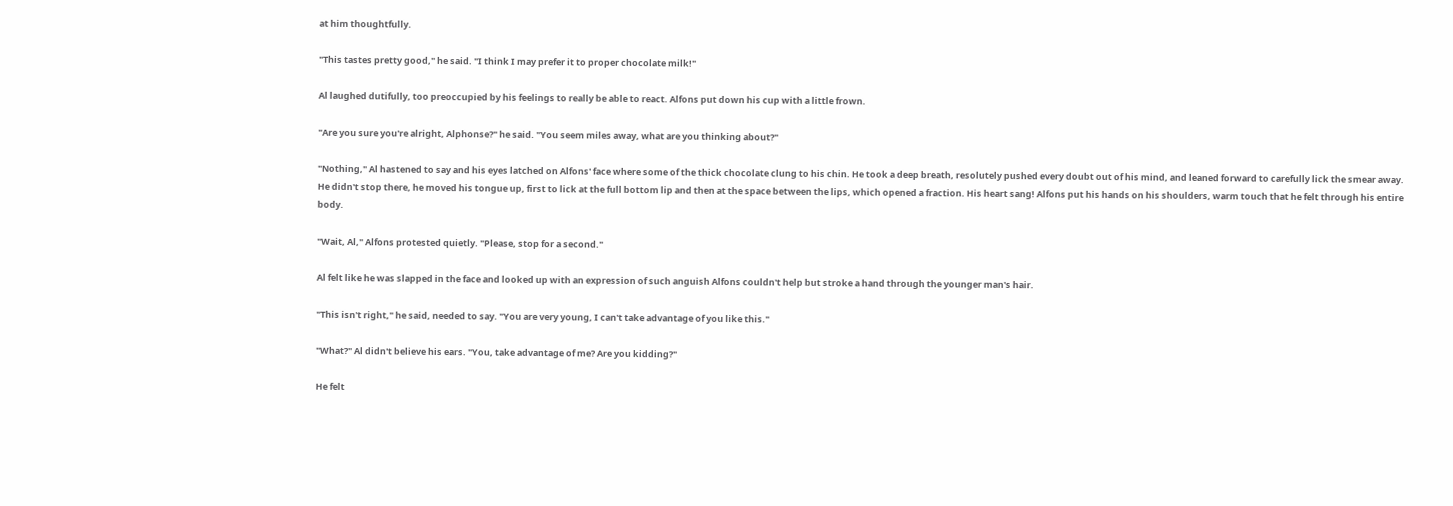at him thoughtfully.

"This tastes pretty good," he said. "I think I may prefer it to proper chocolate milk!"

Al laughed dutifully, too preoccupied by his feelings to really be able to react. Alfons put down his cup with a little frown.

"Are you sure you're alright, Alphonse?" he said. "You seem miles away, what are you thinking about?"

"Nothing," Al hastened to say and his eyes latched on Alfons' face where some of the thick chocolate clung to his chin. He took a deep breath, resolutely pushed every doubt out of his mind, and leaned forward to carefully lick the smear away. He didn't stop there, he moved his tongue up, first to lick at the full bottom lip and then at the space between the lips, which opened a fraction. His heart sang! Alfons put his hands on his shoulders, warm touch that he felt through his entire body.

"Wait, Al," Alfons protested quietly. "Please, stop for a second."

Al felt like he was slapped in the face and looked up with an expression of such anguish Alfons couldn't help but stroke a hand through the younger man's hair.

"This isn't right," he said, needed to say. "You are very young, I can't take advantage of you like this."

"What?" Al didn't believe his ears. "You, take advantage of me? Are you kidding?"

He felt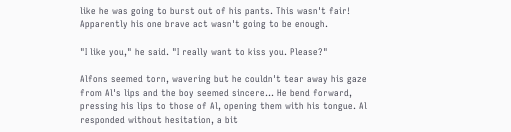like he was going to burst out of his pants. This wasn't fair! Apparently his one brave act wasn't going to be enough.

"I like you," he said. "I really want to kiss you. Please?"

Alfons seemed torn, wavering but he couldn't tear away his gaze from Al's lips and the boy seemed sincere... He bend forward, pressing his lips to those of Al, opening them with his tongue. Al responded without hesitation, a bit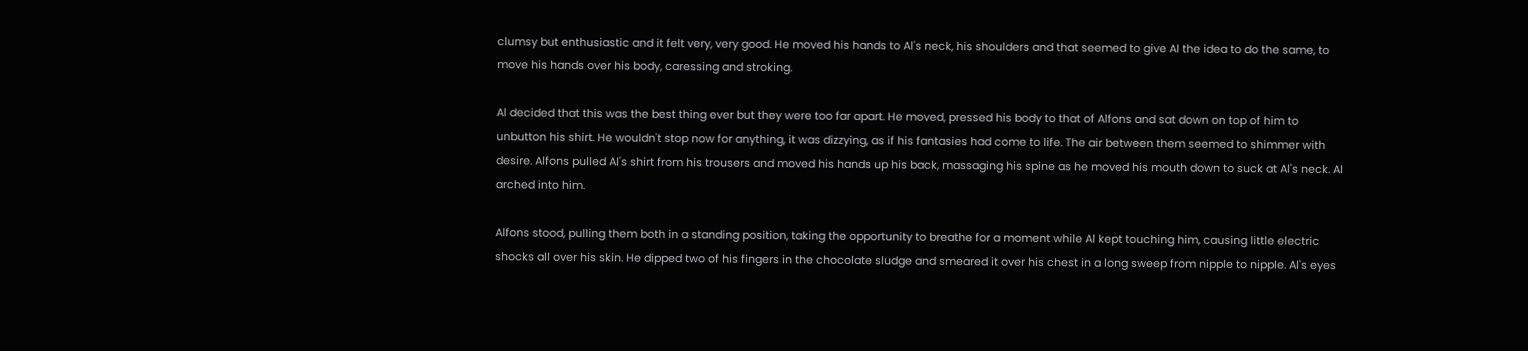clumsy but enthusiastic and it felt very, very good. He moved his hands to Al's neck, his shoulders and that seemed to give Al the idea to do the same, to move his hands over his body, caressing and stroking.

Al decided that this was the best thing ever but they were too far apart. He moved, pressed his body to that of Alfons and sat down on top of him to unbutton his shirt. He wouldn't stop now for anything, it was dizzying, as if his fantasies had come to life. The air between them seemed to shimmer with desire. Alfons pulled Al's shirt from his trousers and moved his hands up his back, massaging his spine as he moved his mouth down to suck at Al's neck. Al arched into him.

Alfons stood, pulling them both in a standing position, taking the opportunity to breathe for a moment while Al kept touching him, causing little electric shocks all over his skin. He dipped two of his fingers in the chocolate sludge and smeared it over his chest in a long sweep from nipple to nipple. Al's eyes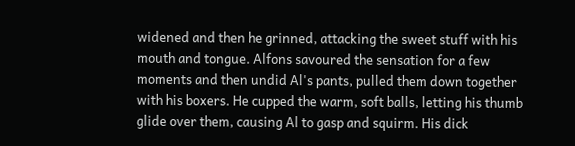widened and then he grinned, attacking the sweet stuff with his mouth and tongue. Alfons savoured the sensation for a few moments and then undid Al's pants, pulled them down together with his boxers. He cupped the warm, soft balls, letting his thumb glide over them, causing Al to gasp and squirm. His dick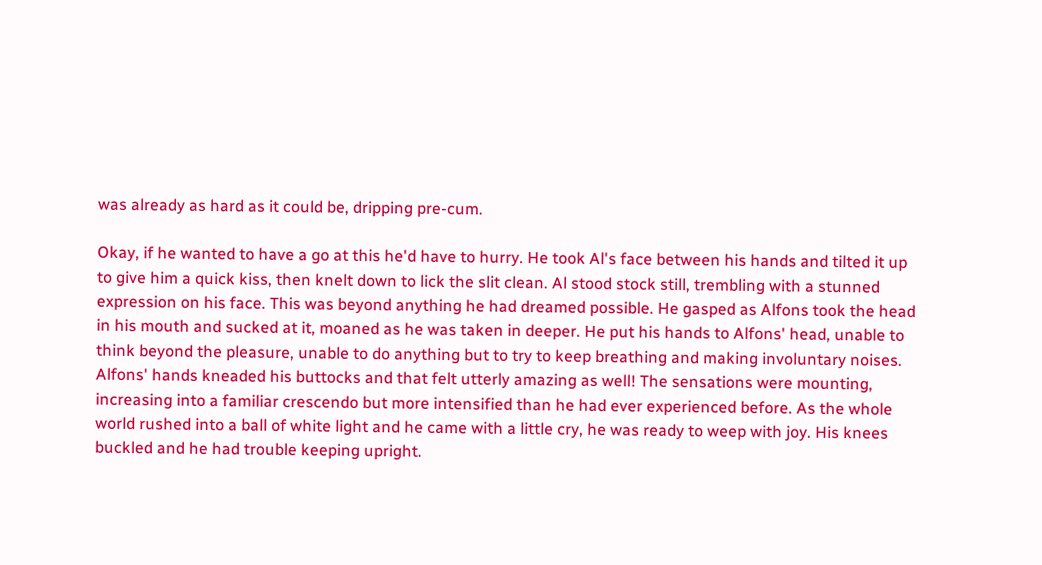was already as hard as it could be, dripping pre-cum.

Okay, if he wanted to have a go at this he'd have to hurry. He took Al's face between his hands and tilted it up to give him a quick kiss, then knelt down to lick the slit clean. Al stood stock still, trembling with a stunned expression on his face. This was beyond anything he had dreamed possible. He gasped as Alfons took the head in his mouth and sucked at it, moaned as he was taken in deeper. He put his hands to Alfons' head, unable to think beyond the pleasure, unable to do anything but to try to keep breathing and making involuntary noises. Alfons' hands kneaded his buttocks and that felt utterly amazing as well! The sensations were mounting, increasing into a familiar crescendo but more intensified than he had ever experienced before. As the whole world rushed into a ball of white light and he came with a little cry, he was ready to weep with joy. His knees buckled and he had trouble keeping upright.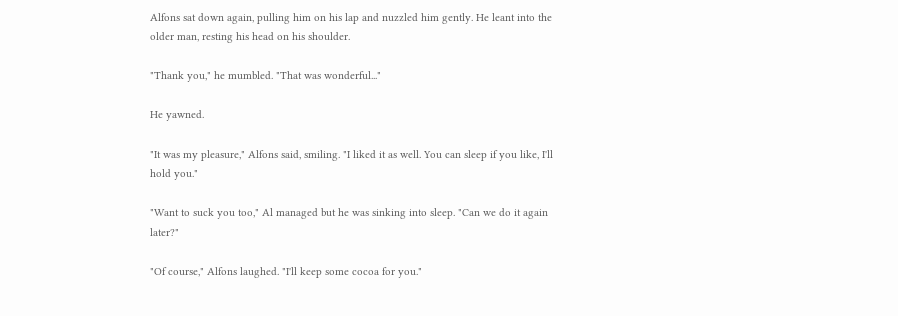Alfons sat down again, pulling him on his lap and nuzzled him gently. He leant into the older man, resting his head on his shoulder.

"Thank you," he mumbled. "That was wonderful..."

He yawned.

"It was my pleasure," Alfons said, smiling. "I liked it as well. You can sleep if you like, I'll hold you."

"Want to suck you too," Al managed but he was sinking into sleep. "Can we do it again later?"

"Of course," Alfons laughed. "I'll keep some cocoa for you."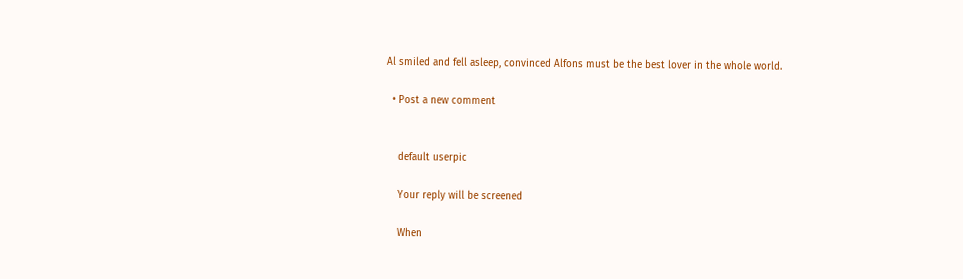Al smiled and fell asleep, convinced Alfons must be the best lover in the whole world.

  • Post a new comment


    default userpic

    Your reply will be screened

    When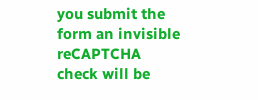you submit the form an invisible reCAPTCHA check will be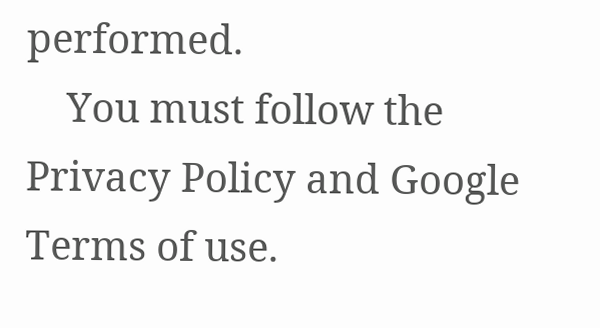performed.
    You must follow the Privacy Policy and Google Terms of use.